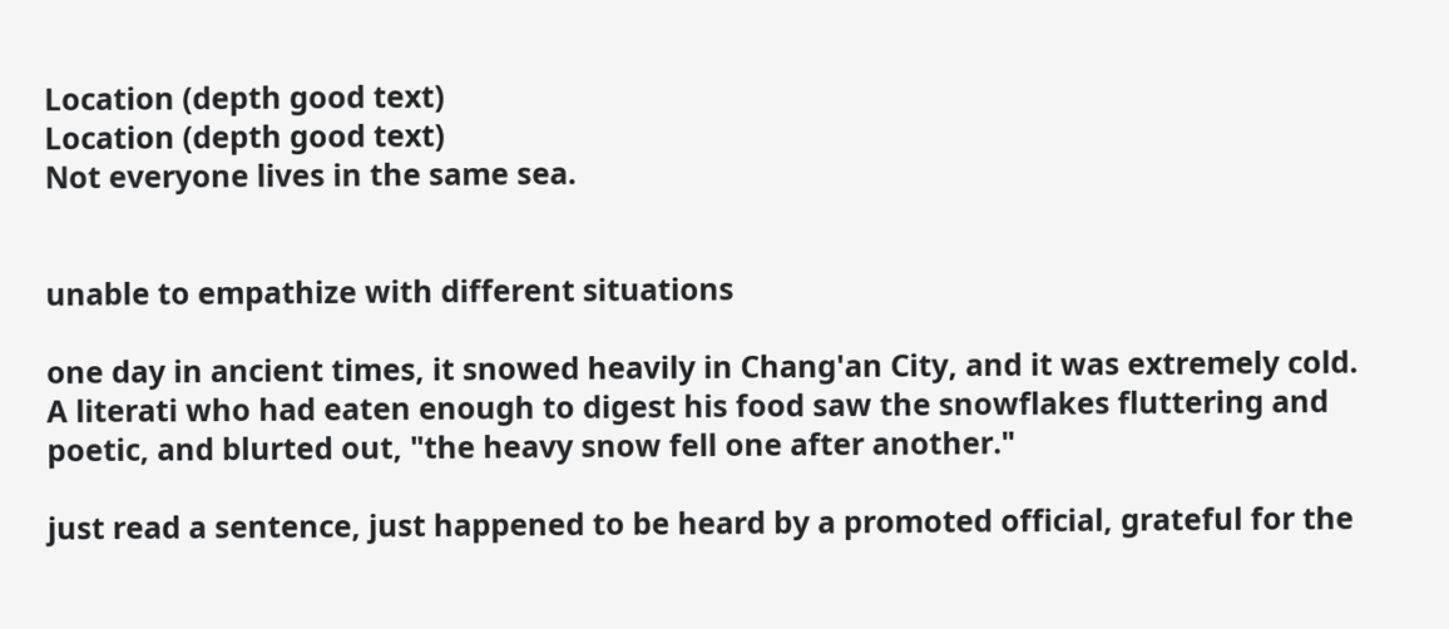Location (depth good text)
Location (depth good text)
Not everyone lives in the same sea.


unable to empathize with different situations

one day in ancient times, it snowed heavily in Chang'an City, and it was extremely cold. A literati who had eaten enough to digest his food saw the snowflakes fluttering and poetic, and blurted out, "the heavy snow fell one after another."

just read a sentence, just happened to be heard by a promoted official, grateful for the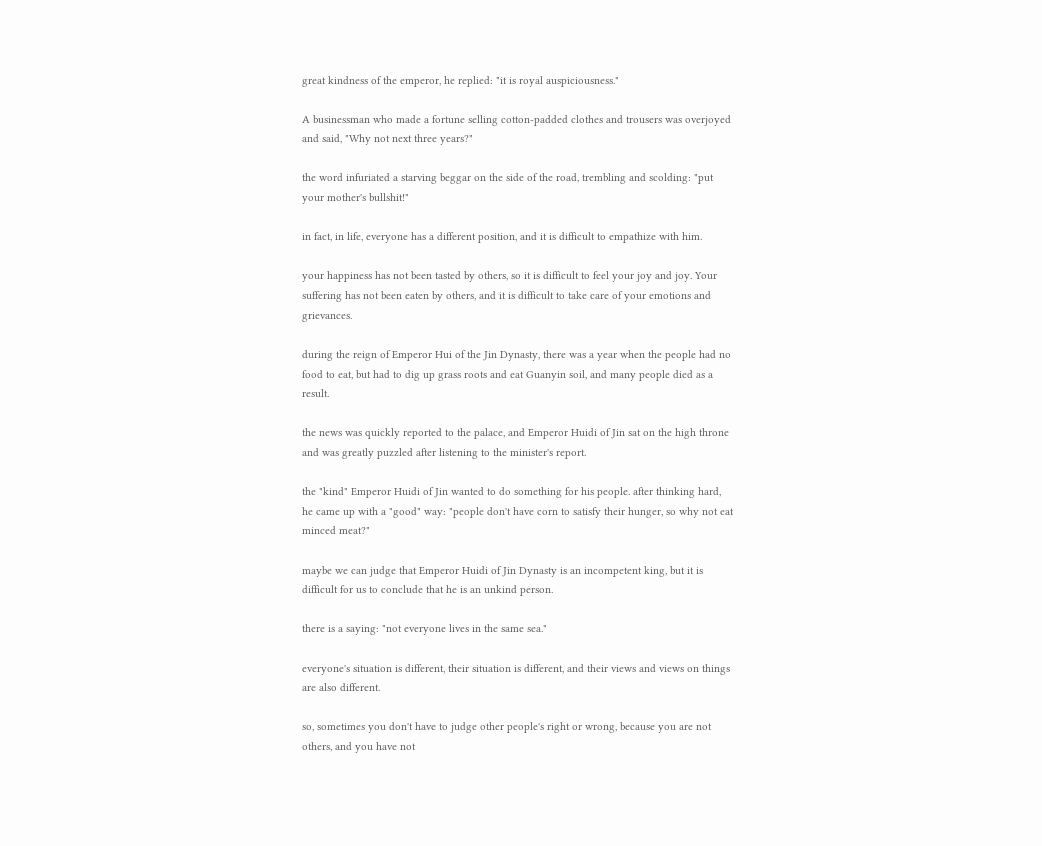great kindness of the emperor, he replied: "it is royal auspiciousness."

A businessman who made a fortune selling cotton-padded clothes and trousers was overjoyed and said, "Why not next three years?"

the word infuriated a starving beggar on the side of the road, trembling and scolding: "put your mother's bullshit!"

in fact, in life, everyone has a different position, and it is difficult to empathize with him.

your happiness has not been tasted by others, so it is difficult to feel your joy and joy. Your suffering has not been eaten by others, and it is difficult to take care of your emotions and grievances.

during the reign of Emperor Hui of the Jin Dynasty, there was a year when the people had no food to eat, but had to dig up grass roots and eat Guanyin soil, and many people died as a result.

the news was quickly reported to the palace, and Emperor Huidi of Jin sat on the high throne and was greatly puzzled after listening to the minister's report.

the "kind" Emperor Huidi of Jin wanted to do something for his people. after thinking hard, he came up with a "good" way: "people don't have corn to satisfy their hunger, so why not eat minced meat?"

maybe we can judge that Emperor Huidi of Jin Dynasty is an incompetent king, but it is difficult for us to conclude that he is an unkind person.

there is a saying: "not everyone lives in the same sea."

everyone's situation is different, their situation is different, and their views and views on things are also different.

so, sometimes you don't have to judge other people's right or wrong, because you are not others, and you have not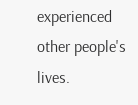experienced other people's lives.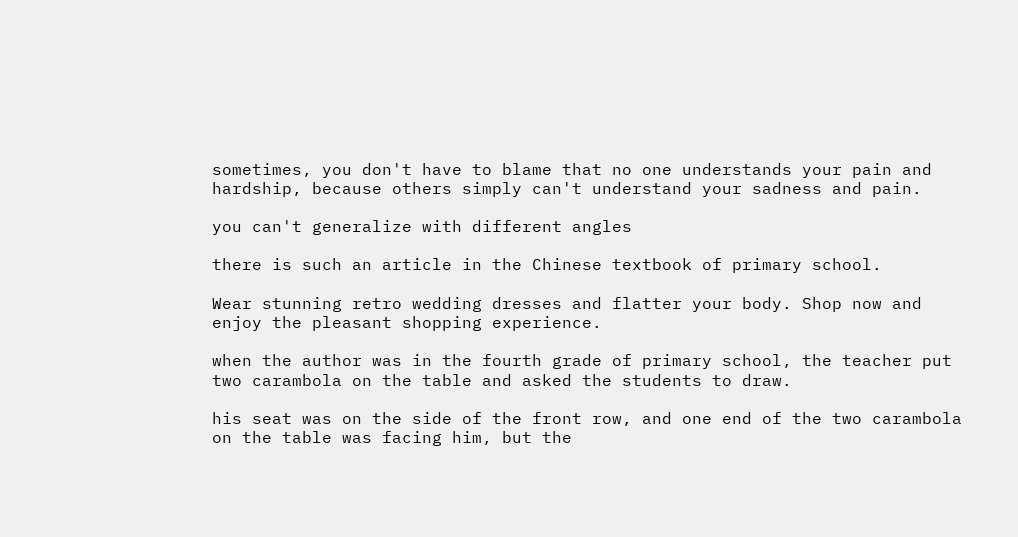sometimes, you don't have to blame that no one understands your pain and hardship, because others simply can't understand your sadness and pain.

you can't generalize with different angles

there is such an article in the Chinese textbook of primary school.

Wear stunning retro wedding dresses and flatter your body. Shop now and enjoy the pleasant shopping experience.

when the author was in the fourth grade of primary school, the teacher put two carambola on the table and asked the students to draw.

his seat was on the side of the front row, and one end of the two carambola on the table was facing him, but the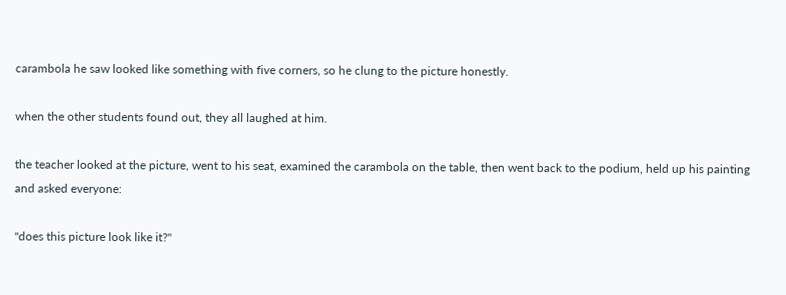carambola he saw looked like something with five corners, so he clung to the picture honestly.

when the other students found out, they all laughed at him.

the teacher looked at the picture, went to his seat, examined the carambola on the table, then went back to the podium, held up his painting and asked everyone:

"does this picture look like it?"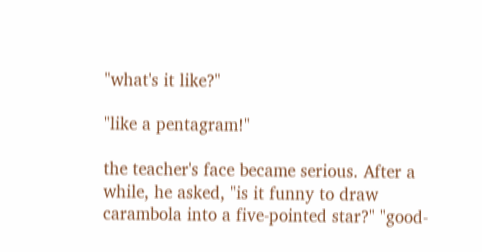"what's it like?"

"like a pentagram!"

the teacher's face became serious. After a while, he asked, "is it funny to draw carambola into a five-pointed star?" "good-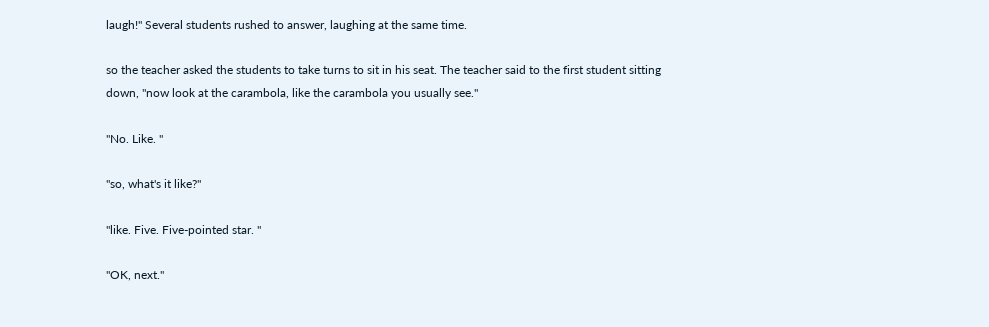laugh!" Several students rushed to answer, laughing at the same time.

so the teacher asked the students to take turns to sit in his seat. The teacher said to the first student sitting down, "now look at the carambola, like the carambola you usually see."

"No. Like. "

"so, what's it like?"

"like. Five. Five-pointed star. "

"OK, next."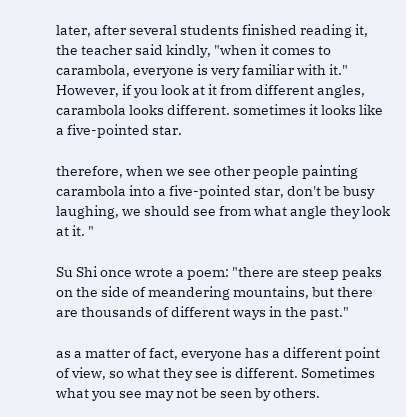later, after several students finished reading it, the teacher said kindly, "when it comes to carambola, everyone is very familiar with it." However, if you look at it from different angles, carambola looks different. sometimes it looks like a five-pointed star.

therefore, when we see other people painting carambola into a five-pointed star, don't be busy laughing, we should see from what angle they look at it. "

Su Shi once wrote a poem: "there are steep peaks on the side of meandering mountains, but there are thousands of different ways in the past."

as a matter of fact, everyone has a different point of view, so what they see is different. Sometimes what you see may not be seen by others.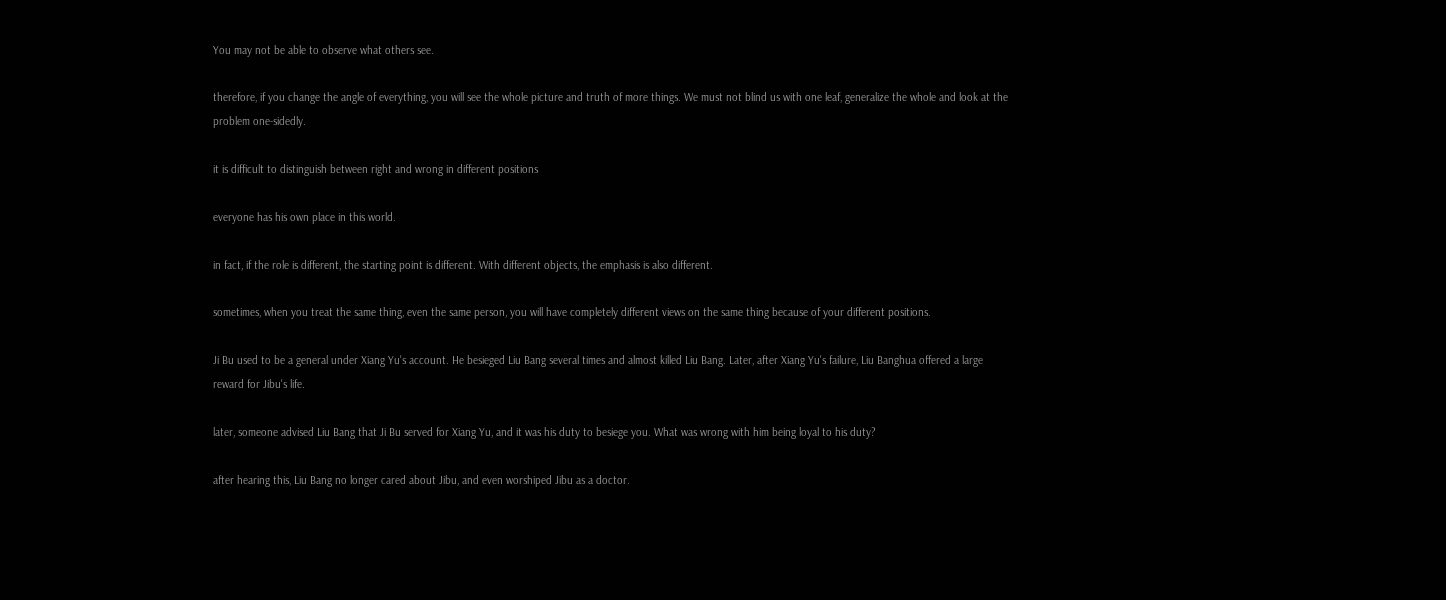You may not be able to observe what others see.

therefore, if you change the angle of everything, you will see the whole picture and truth of more things. We must not blind us with one leaf, generalize the whole and look at the problem one-sidedly.

it is difficult to distinguish between right and wrong in different positions

everyone has his own place in this world.

in fact, if the role is different, the starting point is different. With different objects, the emphasis is also different.

sometimes, when you treat the same thing, even the same person, you will have completely different views on the same thing because of your different positions.

Ji Bu used to be a general under Xiang Yu's account. He besieged Liu Bang several times and almost killed Liu Bang. Later, after Xiang Yu's failure, Liu Banghua offered a large reward for Jibu's life.

later, someone advised Liu Bang that Ji Bu served for Xiang Yu, and it was his duty to besiege you. What was wrong with him being loyal to his duty?

after hearing this, Liu Bang no longer cared about Jibu, and even worshiped Jibu as a doctor.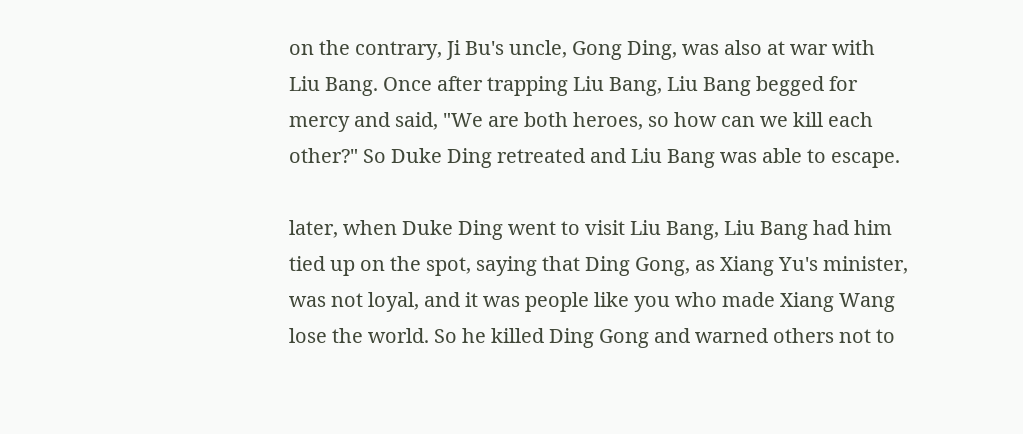on the contrary, Ji Bu's uncle, Gong Ding, was also at war with Liu Bang. Once after trapping Liu Bang, Liu Bang begged for mercy and said, "We are both heroes, so how can we kill each other?" So Duke Ding retreated and Liu Bang was able to escape.

later, when Duke Ding went to visit Liu Bang, Liu Bang had him tied up on the spot, saying that Ding Gong, as Xiang Yu's minister, was not loyal, and it was people like you who made Xiang Wang lose the world. So he killed Ding Gong and warned others not to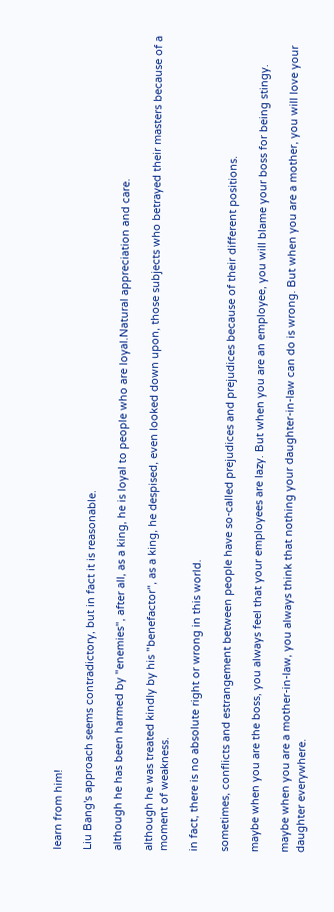learn from him!

Liu Bang's approach seems contradictory, but in fact it is reasonable.

although he has been harmed by "enemies", after all, as a king, he is loyal to people who are loyal.Natural appreciation and care.

although he was treated kindly by his "benefactor", as a king, he despised, even looked down upon, those subjects who betrayed their masters because of a moment of weakness.

in fact, there is no absolute right or wrong in this world.

sometimes, conflicts and estrangement between people have so-called prejudices and prejudices because of their different positions.

maybe when you are the boss, you always feel that your employees are lazy. But when you are an employee, you will blame your boss for being stingy.

maybe when you are a mother-in-law, you always think that nothing your daughter-in-law can do is wrong. But when you are a mother, you will love your daughter everywhere.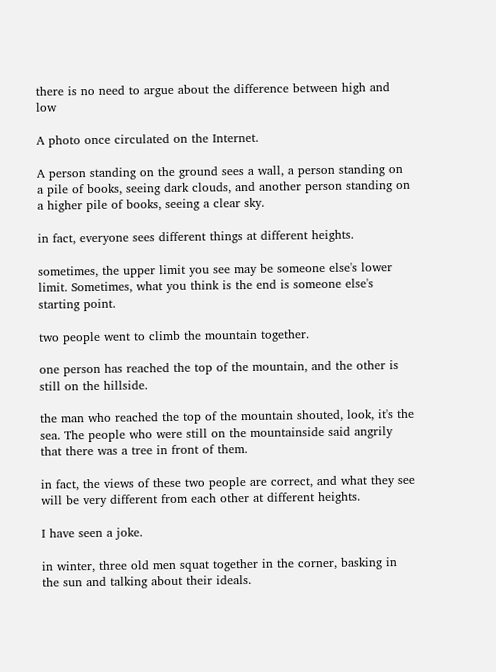there is no need to argue about the difference between high and low

A photo once circulated on the Internet.

A person standing on the ground sees a wall, a person standing on a pile of books, seeing dark clouds, and another person standing on a higher pile of books, seeing a clear sky.

in fact, everyone sees different things at different heights.

sometimes, the upper limit you see may be someone else's lower limit. Sometimes, what you think is the end is someone else's starting point.

two people went to climb the mountain together.

one person has reached the top of the mountain, and the other is still on the hillside.

the man who reached the top of the mountain shouted, look, it's the sea. The people who were still on the mountainside said angrily that there was a tree in front of them.

in fact, the views of these two people are correct, and what they see will be very different from each other at different heights.

I have seen a joke.

in winter, three old men squat together in the corner, basking in the sun and talking about their ideals.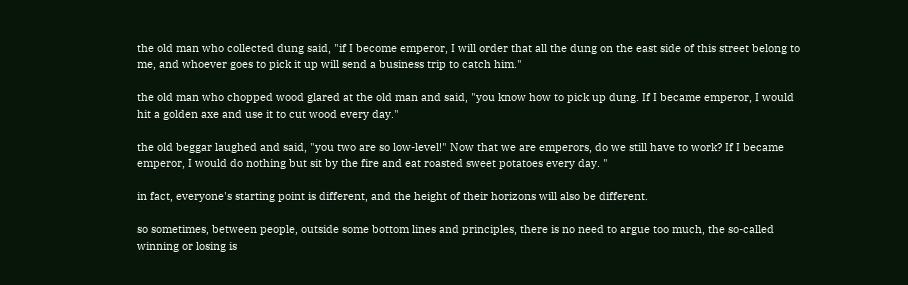the old man who collected dung said, "if I become emperor, I will order that all the dung on the east side of this street belong to me, and whoever goes to pick it up will send a business trip to catch him."

the old man who chopped wood glared at the old man and said, "you know how to pick up dung. If I became emperor, I would hit a golden axe and use it to cut wood every day."

the old beggar laughed and said, "you two are so low-level!" Now that we are emperors, do we still have to work? If I became emperor, I would do nothing but sit by the fire and eat roasted sweet potatoes every day. "

in fact, everyone's starting point is different, and the height of their horizons will also be different.

so sometimes, between people, outside some bottom lines and principles, there is no need to argue too much, the so-called winning or losing is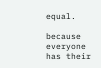equal.

because everyone has their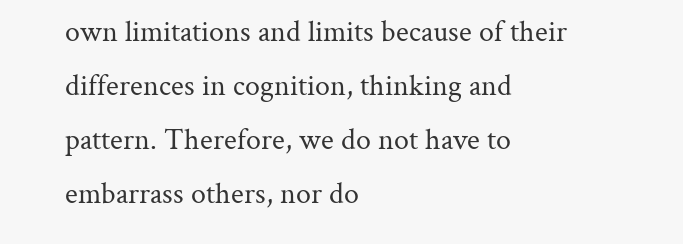own limitations and limits because of their differences in cognition, thinking and pattern. Therefore, we do not have to embarrass others, nor do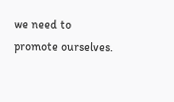we need to promote ourselves.